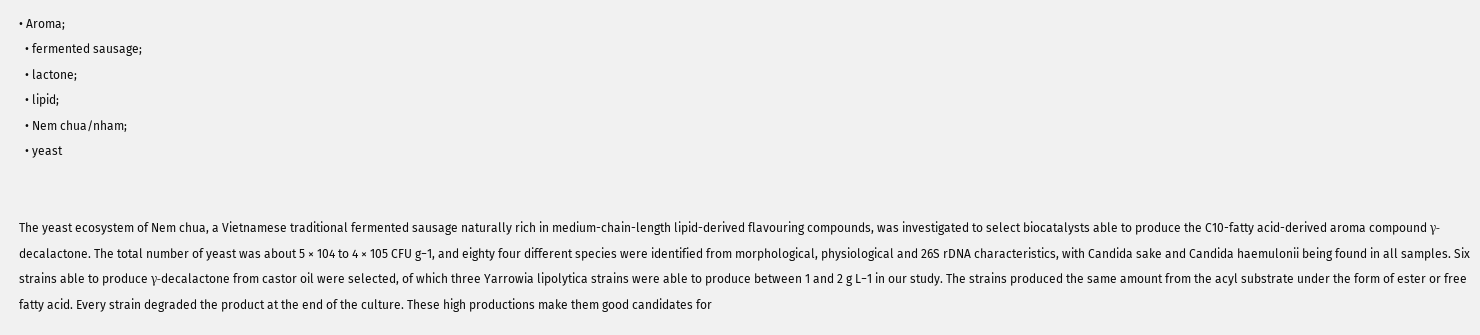• Aroma;
  • fermented sausage;
  • lactone;
  • lipid;
  • Nem chua/nham;
  • yeast


The yeast ecosystem of Nem chua, a Vietnamese traditional fermented sausage naturally rich in medium-chain-length lipid-derived flavouring compounds, was investigated to select biocatalysts able to produce the C10-fatty acid-derived aroma compound γ-decalactone. The total number of yeast was about 5 × 104 to 4 × 105 CFU g−1, and eighty four different species were identified from morphological, physiological and 26S rDNA characteristics, with Candida sake and Candida haemulonii being found in all samples. Six strains able to produce γ-decalactone from castor oil were selected, of which three Yarrowia lipolytica strains were able to produce between 1 and 2 g L−1 in our study. The strains produced the same amount from the acyl substrate under the form of ester or free fatty acid. Every strain degraded the product at the end of the culture. These high productions make them good candidates for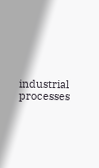industrial processes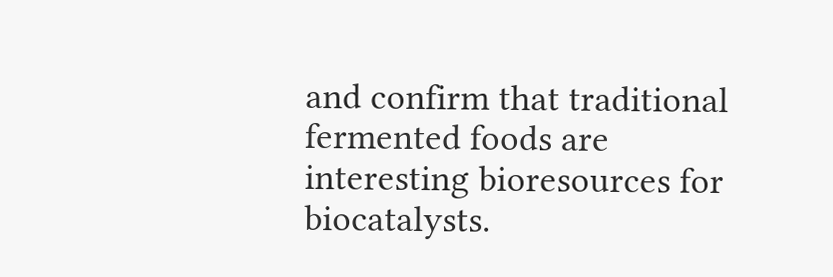and confirm that traditional fermented foods are interesting bioresources for biocatalysts.